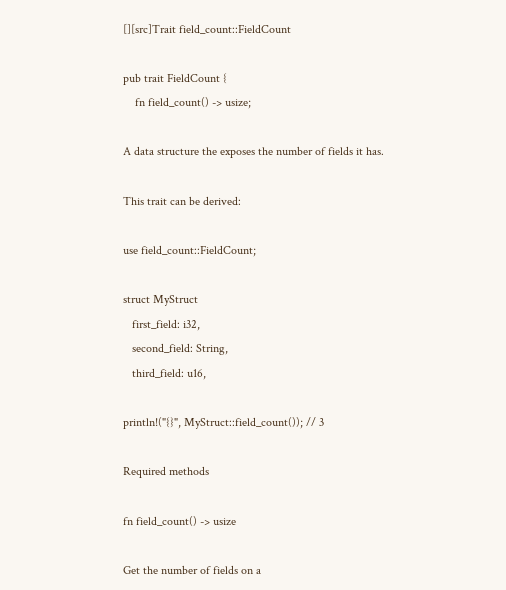[][src]Trait field_count::FieldCount

pub trait FieldCount {
    fn field_count() -> usize;

A data structure the exposes the number of fields it has.

This trait can be derived:

use field_count::FieldCount;

struct MyStruct
   first_field: i32,
   second_field: String,
   third_field: u16,

println!("{}", MyStruct::field_count()); // 3

Required methods

fn field_count() -> usize

Get the number of fields on a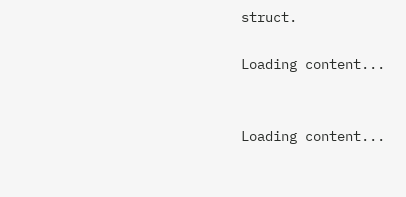struct.

Loading content...


Loading content...